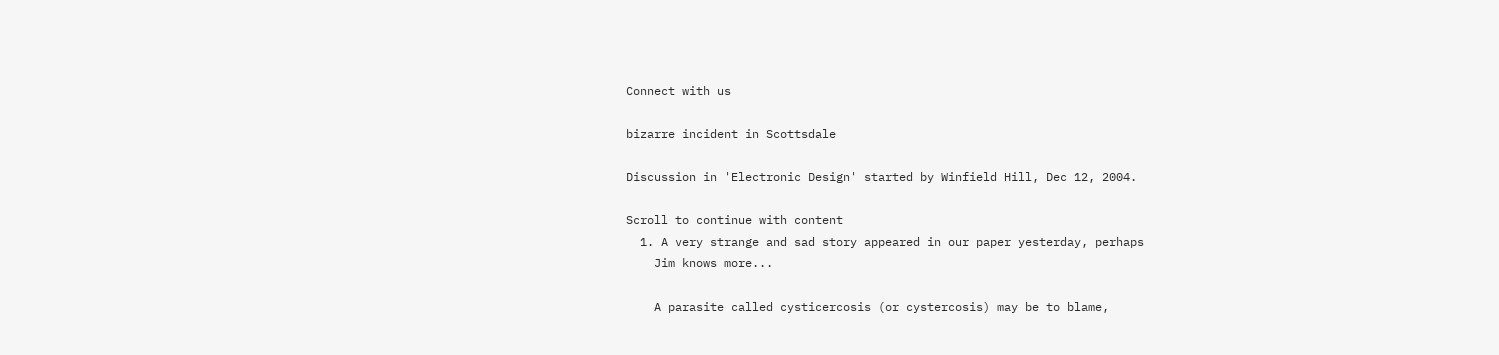Connect with us

bizarre incident in Scottsdale

Discussion in 'Electronic Design' started by Winfield Hill, Dec 12, 2004.

Scroll to continue with content
  1. A very strange and sad story appeared in our paper yesterday, perhaps
    Jim knows more...

    A parasite called cysticercosis (or cystercosis) may be to blame,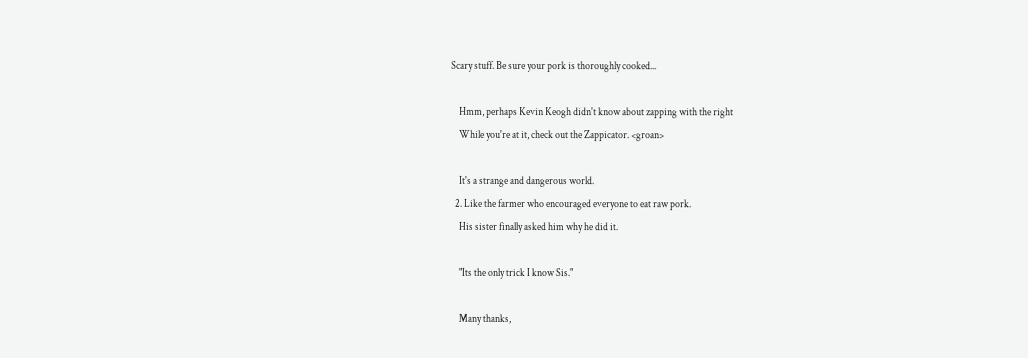Scary stuff. Be sure your pork is thoroughly cooked...

    Hmm, perhaps Kevin Keogh didn't know about zapping with the right
    While you're at it, check out the Zappicator. <groan>

    It's a strange and dangerous world.
  2. Like the farmer who encouraged everyone to eat raw pork.
    His sister finally asked him why he did it.

    "Its the only trick I know Sis."

    Many thanks,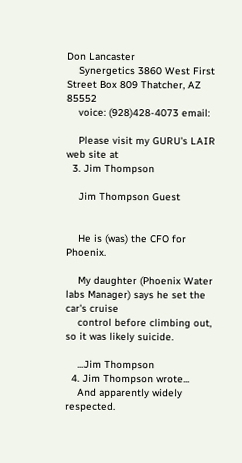Don Lancaster
    Synergetics 3860 West First Street Box 809 Thatcher, AZ 85552
    voice: (928)428-4073 email:

    Please visit my GURU's LAIR web site at
  3. Jim Thompson

    Jim Thompson Guest


    He is (was) the CFO for Phoenix.

    My daughter (Phoenix Water labs Manager) says he set the car's cruise
    control before climbing out, so it was likely suicide.

    ...Jim Thompson
  4. Jim Thompson wrote...
    And apparently widely respected.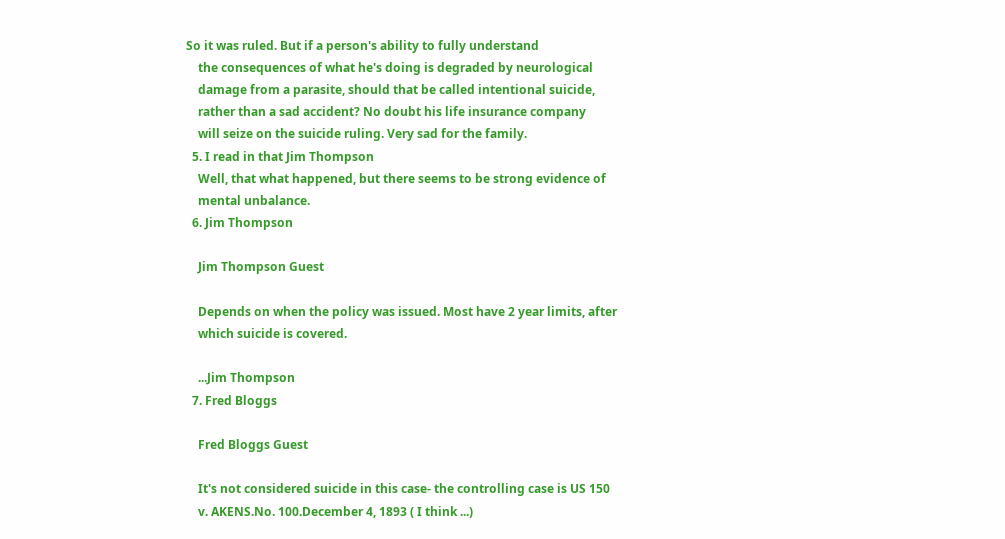So it was ruled. But if a person's ability to fully understand
    the consequences of what he's doing is degraded by neurological
    damage from a parasite, should that be called intentional suicide,
    rather than a sad accident? No doubt his life insurance company
    will seize on the suicide ruling. Very sad for the family.
  5. I read in that Jim Thompson
    Well, that what happened, but there seems to be strong evidence of
    mental unbalance.
  6. Jim Thompson

    Jim Thompson Guest

    Depends on when the policy was issued. Most have 2 year limits, after
    which suicide is covered.

    ...Jim Thompson
  7. Fred Bloggs

    Fred Bloggs Guest

    It's not considered suicide in this case- the controlling case is US 150
    v. AKENS.No. 100.December 4, 1893 ( I think ...)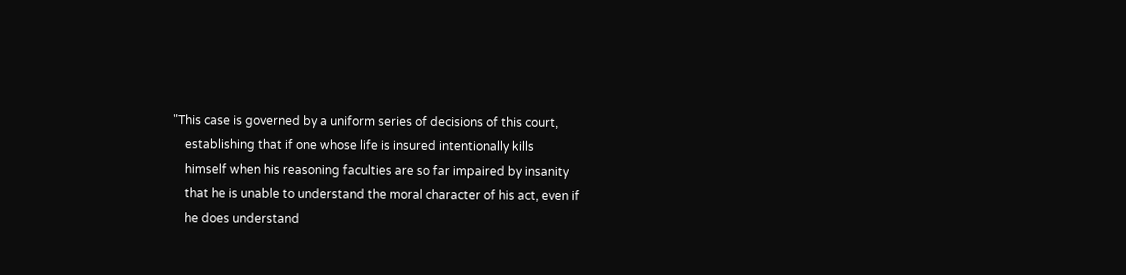"This case is governed by a uniform series of decisions of this court,
    establishing that if one whose life is insured intentionally kills
    himself when his reasoning faculties are so far impaired by insanity
    that he is unable to understand the moral character of his act, even if
    he does understand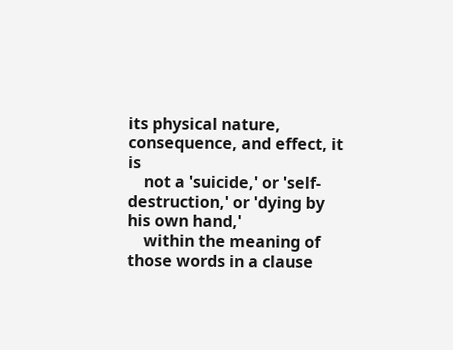its physical nature, consequence, and effect, it is
    not a 'suicide,' or 'self-destruction,' or 'dying by his own hand,'
    within the meaning of those words in a clause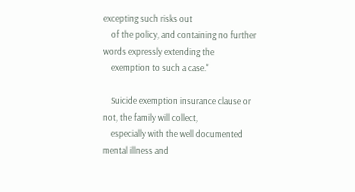excepting such risks out
    of the policy, and containing no further words expressly extending the
    exemption to such a case."

    Suicide exemption insurance clause or not, the family will collect,
    especially with the well documented mental illness and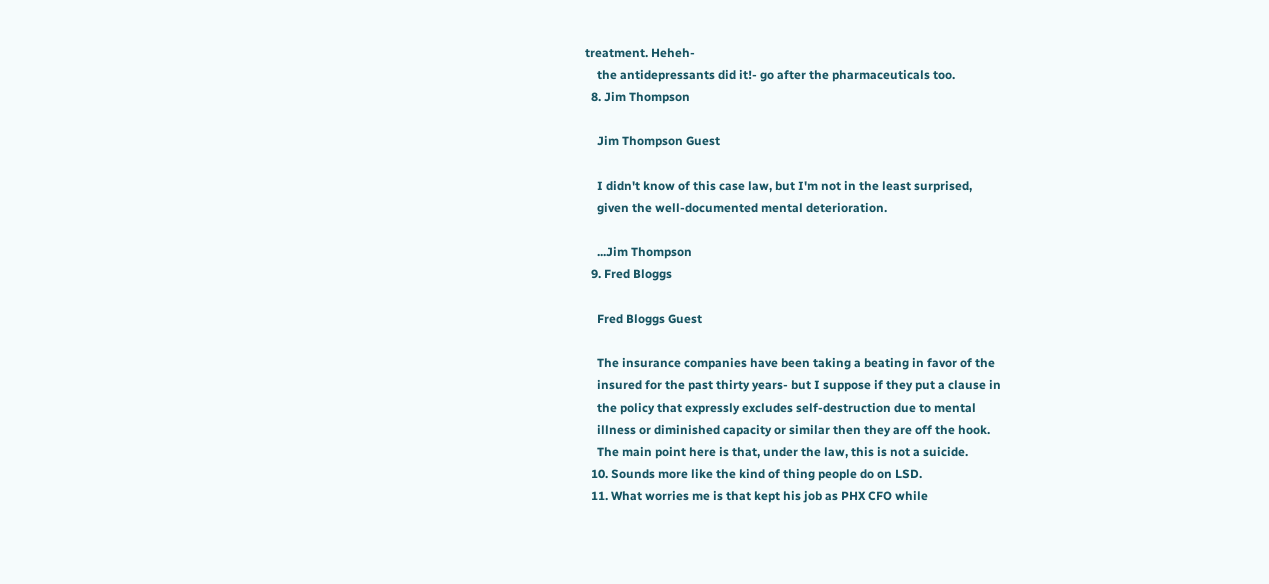treatment. Heheh-
    the antidepressants did it!- go after the pharmaceuticals too.
  8. Jim Thompson

    Jim Thompson Guest

    I didn't know of this case law, but I'm not in the least surprised,
    given the well-documented mental deterioration.

    ...Jim Thompson
  9. Fred Bloggs

    Fred Bloggs Guest

    The insurance companies have been taking a beating in favor of the
    insured for the past thirty years- but I suppose if they put a clause in
    the policy that expressly excludes self-destruction due to mental
    illness or diminished capacity or similar then they are off the hook.
    The main point here is that, under the law, this is not a suicide.
  10. Sounds more like the kind of thing people do on LSD.
  11. What worries me is that kept his job as PHX CFO while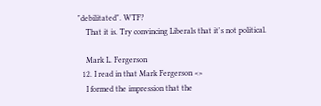"debilitated". WTF?
    That it is. Try convincing Liberals that it's not political.

    Mark L. Fergerson
  12. I read in that Mark Fergerson <>
    I formed the impression that the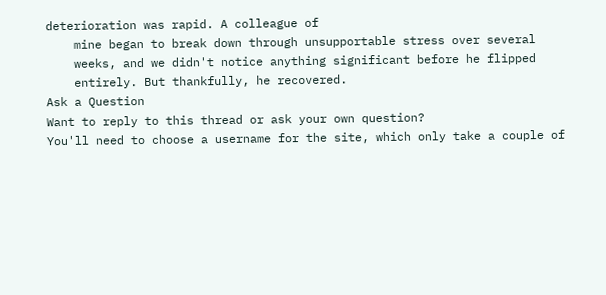deterioration was rapid. A colleague of
    mine began to break down through unsupportable stress over several
    weeks, and we didn't notice anything significant before he flipped
    entirely. But thankfully, he recovered.
Ask a Question
Want to reply to this thread or ask your own question?
You'll need to choose a username for the site, which only take a couple of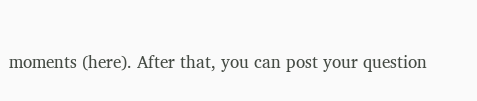moments (here). After that, you can post your question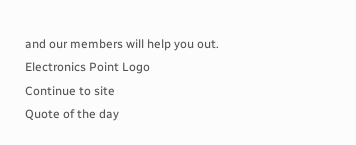and our members will help you out.
Electronics Point Logo
Continue to site
Quote of the day